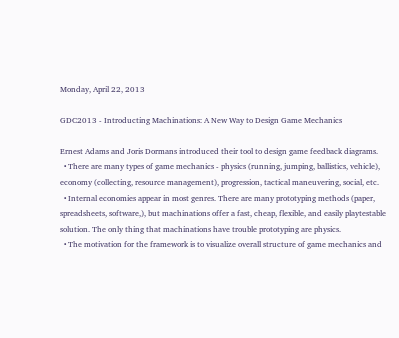Monday, April 22, 2013

GDC2013 - Introducting Machinations: A New Way to Design Game Mechanics

Ernest Adams and Joris Dormans introduced their tool to design game feedback diagrams.
  • There are many types of game mechanics - physics (running, jumping, ballistics, vehicle), economy (collecting, resource management), progression, tactical maneuvering, social, etc.
  • Internal economies appear in most genres. There are many prototyping methods (paper, spreadsheets, software,), but machinations offer a fast, cheap, flexible, and easily playtestable solution. The only thing that machinations have trouble prototyping are physics.
  • The motivation for the framework is to visualize overall structure of game mechanics and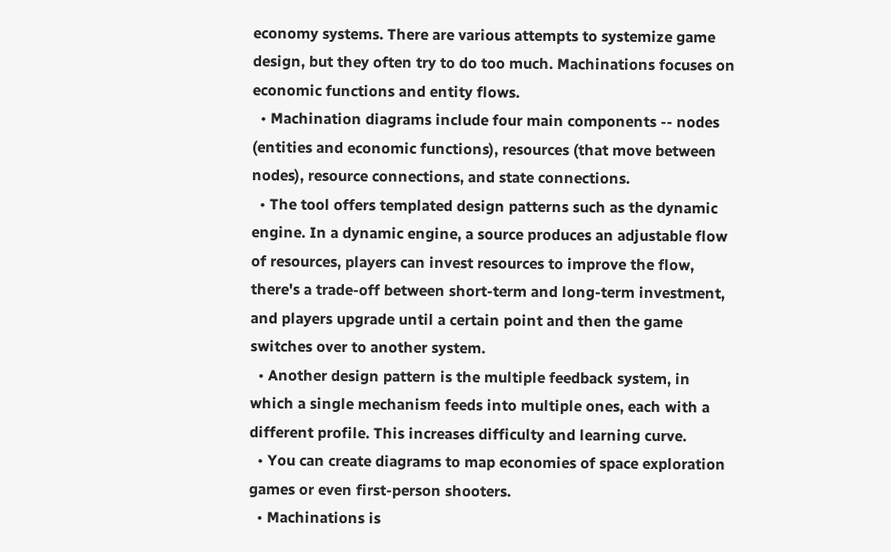economy systems. There are various attempts to systemize game design, but they often try to do too much. Machinations focuses on economic functions and entity flows.
  • Machination diagrams include four main components -- nodes (entities and economic functions), resources (that move between nodes), resource connections, and state connections.
  • The tool offers templated design patterns such as the dynamic engine. In a dynamic engine, a source produces an adjustable flow of resources, players can invest resources to improve the flow, there's a trade-off between short-term and long-term investment, and players upgrade until a certain point and then the game switches over to another system.
  • Another design pattern is the multiple feedback system, in which a single mechanism feeds into multiple ones, each with a different profile. This increases difficulty and learning curve.
  • You can create diagrams to map economies of space exploration games or even first-person shooters.
  • Machinations is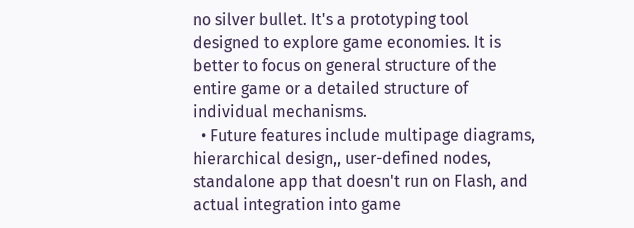no silver bullet. It's a prototyping tool designed to explore game economies. It is better to focus on general structure of the entire game or a detailed structure of individual mechanisms.
  • Future features include multipage diagrams, hierarchical design,, user-defined nodes, standalone app that doesn't run on Flash, and actual integration into game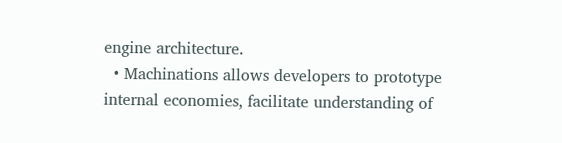engine architecture.
  • Machinations allows developers to prototype internal economies, facilitate understanding of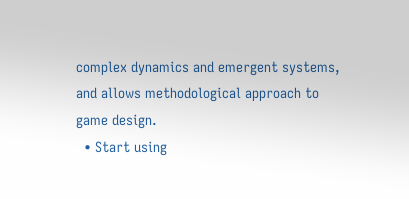complex dynamics and emergent systems, and allows methodological approach to game design.
  • Start using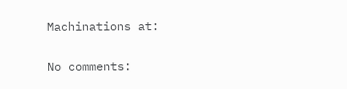Machinations at:

No comments: